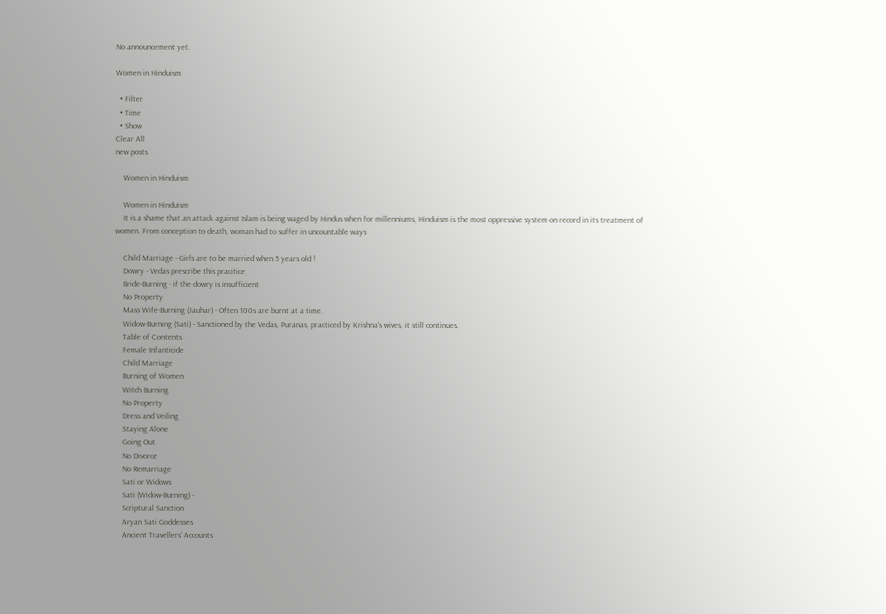No announcement yet.

Women in Hinduism

  • Filter
  • Time
  • Show
Clear All
new posts

    Women in Hinduism

    Women in Hinduism
    It is a shame that an attack against Islam is being waged by Hindus when for millenniums, Hinduism is the most oppressive system on record in its treatment of women. From conception to death, woman had to suffer in uncountable ways

    Child Marriage - Girls are to be married when 5 years old !
    Dowry - Vedas prescribe this pracitice
    Bride-Burning - if the dowry is insufficient
    No Property
    Mass Wife-Burning (Jauhar) - Often 100s are burnt at a time.
    Widow-Burning (Sati) - Sanctioned by the Vedas, Puranas, practiced by Krishna’s wives, it still continues.
    Table of Contents
    Female Infanticide
    Child Marriage
    Burning of Women
    Witch Burning
    No Property
    Dress and Veiling
    Staying Alone
    Going Out
    No Divorce
    No Remarriage
    Sati or Widows
    Sati (Widow-Burning) -
    Scriptural Sanction
    Aryan Sati Goddesses
    Ancient Travellers’ Accounts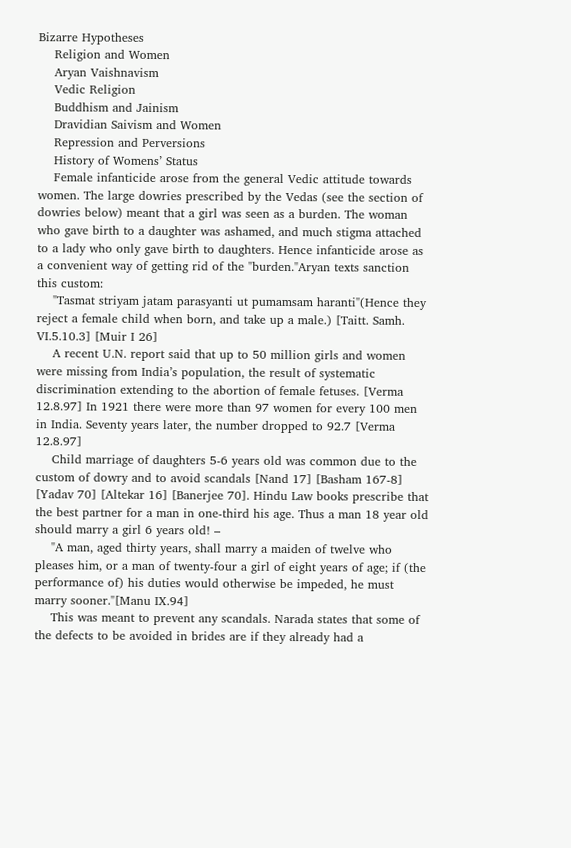Bizarre Hypotheses
    Religion and Women
    Aryan Vaishnavism
    Vedic Religion
    Buddhism and Jainism
    Dravidian Saivism and Women
    Repression and Perversions
    History of Womens’ Status
    Female infanticide arose from the general Vedic attitude towards women. The large dowries prescribed by the Vedas (see the section of dowries below) meant that a girl was seen as a burden. The woman who gave birth to a daughter was ashamed, and much stigma attached to a lady who only gave birth to daughters. Hence infanticide arose as a convenient way of getting rid of the "burden."Aryan texts sanction this custom:
    "Tasmat striyam jatam parasyanti ut pumamsam haranti"(Hence they reject a female child when born, and take up a male.) [Taitt. Samh. VI.5.10.3] [Muir I 26]
    A recent U.N. report said that up to 50 million girls and women were missing from India’s population, the result of systematic discrimination extending to the abortion of female fetuses. [Verma 12.8.97] In 1921 there were more than 97 women for every 100 men in India. Seventy years later, the number dropped to 92.7 [Verma 12.8.97]
    Child marriage of daughters 5-6 years old was common due to the custom of dowry and to avoid scandals [Nand 17] [Basham 167-8] [Yadav 70] [Altekar 16] [Banerjee 70]. Hindu Law books prescribe that the best partner for a man in one-third his age. Thus a man 18 year old should marry a girl 6 years old! –
    "A man, aged thirty years, shall marry a maiden of twelve who pleases him, or a man of twenty-four a girl of eight years of age; if (the performance of) his duties would otherwise be impeded, he must marry sooner."[Manu IX.94]
    This was meant to prevent any scandals. Narada states that some of the defects to be avoided in brides are if they already had a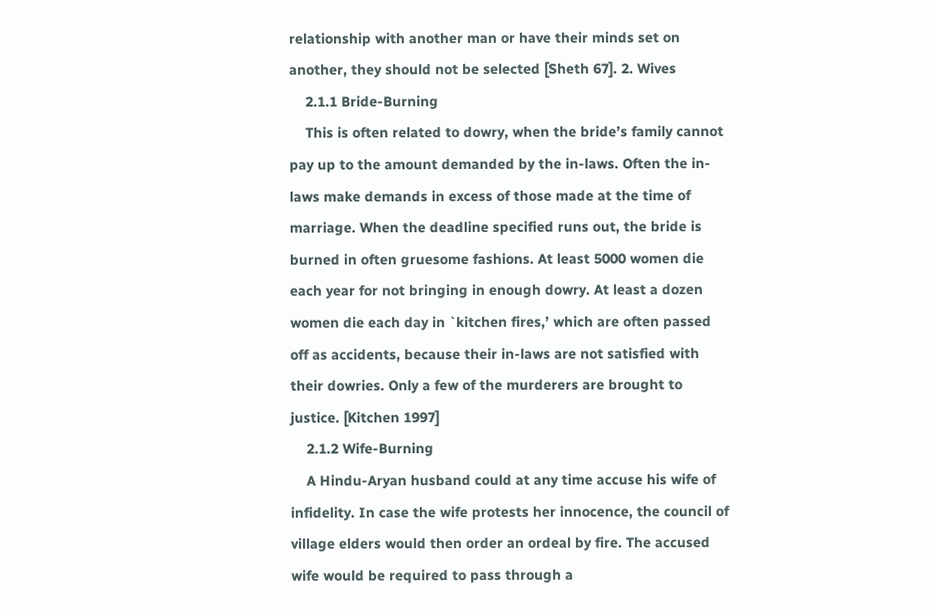relationship with another man or have their minds set on another, they should not be selected [Sheth 67]. 2. Wives
    2.1.1 Bride-Burning
    This is often related to dowry, when the bride’s family cannot pay up to the amount demanded by the in-laws. Often the in-laws make demands in excess of those made at the time of marriage. When the deadline specified runs out, the bride is burned in often gruesome fashions. At least 5000 women die each year for not bringing in enough dowry. At least a dozen women die each day in `kitchen fires,’ which are often passed off as accidents, because their in-laws are not satisfied with their dowries. Only a few of the murderers are brought to justice. [Kitchen 1997]
    2.1.2 Wife-Burning
    A Hindu-Aryan husband could at any time accuse his wife of infidelity. In case the wife protests her innocence, the council of village elders would then order an ordeal by fire. The accused wife would be required to pass through a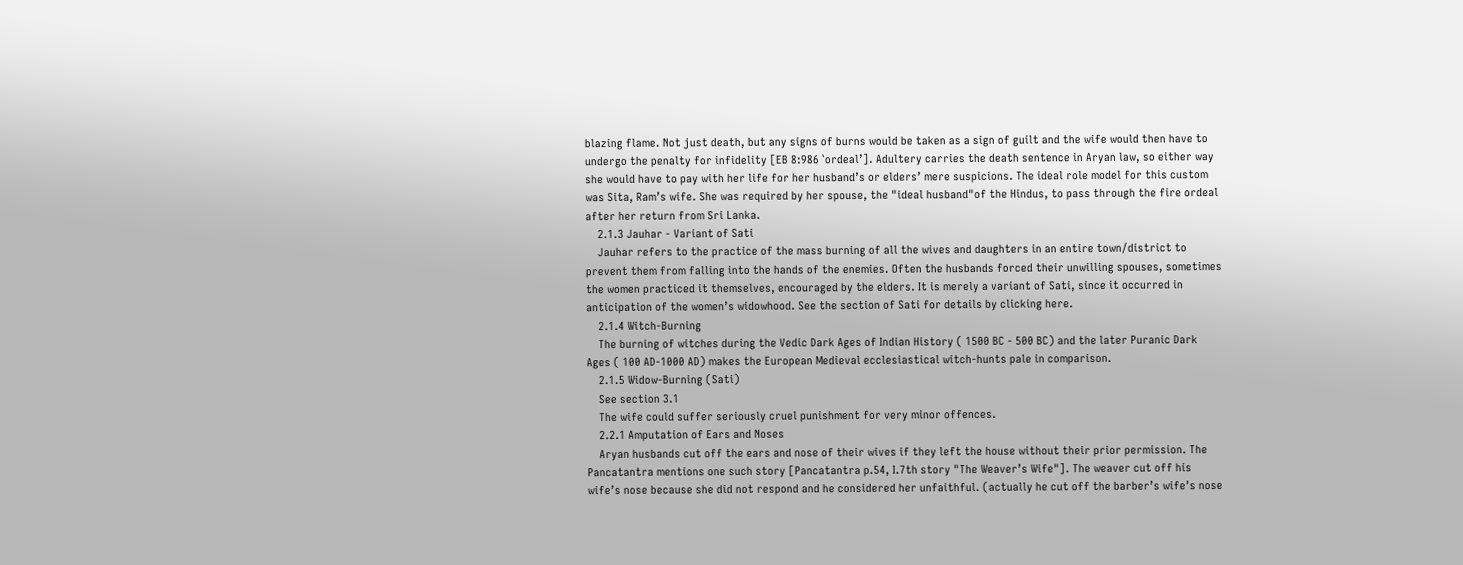blazing flame. Not just death, but any signs of burns would be taken as a sign of guilt and the wife would then have to undergo the penalty for infidelity [EB 8:986 `ordeal’]. Adultery carries the death sentence in Aryan law, so either way she would have to pay with her life for her husband’s or elders’ mere suspicions. The ideal role model for this custom was Sita, Ram’s wife. She was required by her spouse, the "ideal husband"of the Hindus, to pass through the fire ordeal after her return from Sri Lanka.
    2.1.3 Jauhar - Variant of Sati
    Jauhar refers to the practice of the mass burning of all the wives and daughters in an entire town/district to prevent them from falling into the hands of the enemies. Often the husbands forced their unwilling spouses, sometimes the women practiced it themselves, encouraged by the elders. It is merely a variant of Sati, since it occurred in anticipation of the women’s widowhood. See the section of Sati for details by clicking here.
    2.1.4 Witch-Burning
    The burning of witches during the Vedic Dark Ages of Indian History ( 1500 BC - 500 BC) and the later Puranic Dark Ages ( 100 AD-1000 AD) makes the European Medieval ecclesiastical witch-hunts pale in comparison.
    2.1.5 Widow-Burning (Sati)
    See section 3.1
    The wife could suffer seriously cruel punishment for very minor offences.
    2.2.1 Amputation of Ears and Noses
    Aryan husbands cut off the ears and nose of their wives if they left the house without their prior permission. The Pancatantra mentions one such story [Pancatantra p.54, I.7th story "The Weaver’s Wife"]. The weaver cut off his wife’s nose because she did not respond and he considered her unfaithful. (actually he cut off the barber’s wife’s nose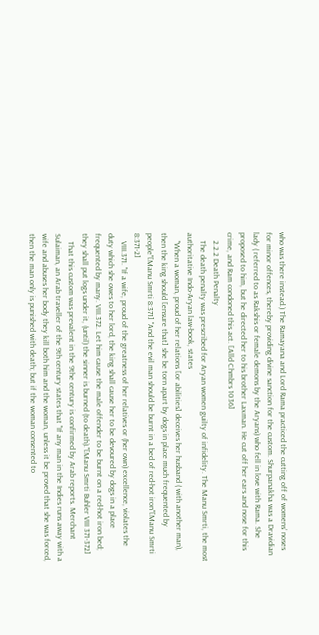who was there instead.) The Ramayana and Lord Rama practiced the cutting off of womens’ noses for minor offences, thereby providing divine sanction for the custom. Shurpanakha was a Dravidian lady ( referred to as Rakshis or female demons by the Aryans) who fell in love with Rama. She proposed to him, but he directed her to his brother Laxman. He cut off her ears and nose for this crime, and Ram condoned this act. [Alld Chmbrs 1036]
    2.2.2 Death Penalty
    The death penalty was prescribed for Aryan women guilty of infidelity. The Manu Smrti, the most authoritative Indo-Aryan law-book, states
    "When a woman, proud of her relations [or abilities] deceives her husband ( with another man), then the king should [ensure that] she be torn apart by dogs in place much frequented by people"[Manu Smrti 8:371] "And the evil man should be burnt in a bed of red-hot iron"[Manu Smrti 8:371-2]
    VIII.371. "If a wife, proud of the greatness of her relatives or (her own) excellence, violates the duty which she owes to her lord, the king shall cause her to be devoured by dogs in a place frequented by many. VIII.372. Let him cause the male offender to be burnt on a red-hot iron bed; they shall put logs under it, (until) the sinner is burned (to death)."[Manu Smrti Buhler VIII 371-372]
    That this custom was prevalent in the 9the century is confirmed by Arab reports. Merchant Sulaiman, an Arab traveller of the 9th century states that "If any man in the Indies runs away with a wife and abuses her body they kill both him and the woman, unless it be proved that she was forced, then the man only is punished with death; but if the woman consented to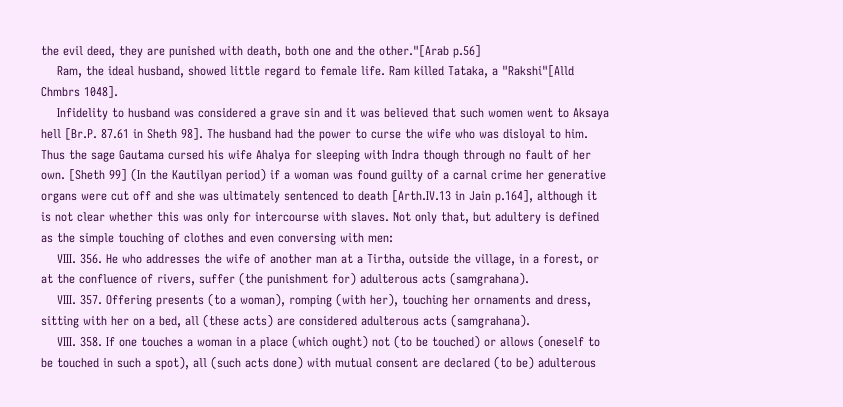the evil deed, they are punished with death, both one and the other."[Arab p.56]
    Ram, the ideal husband, showed little regard to female life. Ram killed Tataka, a "Rakshi"[Alld Chmbrs 1048].
    Infidelity to husband was considered a grave sin and it was believed that such women went to Aksaya hell [Br.P. 87.61 in Sheth 98]. The husband had the power to curse the wife who was disloyal to him. Thus the sage Gautama cursed his wife Ahalya for sleeping with Indra though through no fault of her own. [Sheth 99] (In the Kautilyan period) if a woman was found guilty of a carnal crime her generative organs were cut off and she was ultimately sentenced to death [Arth.IV.13 in Jain p.164], although it is not clear whether this was only for intercourse with slaves. Not only that, but adultery is defined as the simple touching of clothes and even conversing with men:
    VIII. 356. He who addresses the wife of another man at a Tirtha, outside the village, in a forest, or at the confluence of rivers, suffer (the punishment for) adulterous acts (samgrahana).
    VIII. 357. Offering presents (to a woman), romping (with her), touching her ornaments and dress, sitting with her on a bed, all (these acts) are considered adulterous acts (samgrahana).
    VIII. 358. If one touches a woman in a place (which ought) not (to be touched) or allows (oneself to be touched in such a spot), all (such acts done) with mutual consent are declared (to be) adulterous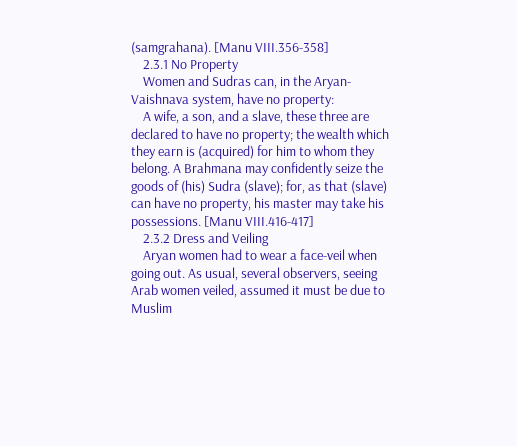(samgrahana). [Manu VIII.356-358]
    2.3.1 No Property
    Women and Sudras can, in the Aryan-Vaishnava system, have no property:
    A wife, a son, and a slave, these three are declared to have no property; the wealth which they earn is (acquired) for him to whom they belong. A Brahmana may confidently seize the goods of (his) Sudra (slave); for, as that (slave) can have no property, his master may take his possessions. [Manu VIII.416-417]
    2.3.2 Dress and Veiling
    Aryan women had to wear a face-veil when going out. As usual, several observers, seeing Arab women veiled, assumed it must be due to Muslim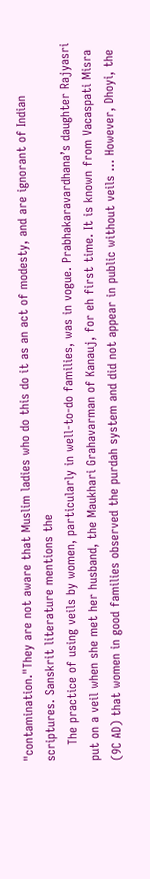"contamination."They are not aware that Muslim ladies who do this do it as an act of modesty, and are ignorant of Indian scriptures. Sanskrit literature mentions the
    The practice of using veils by women, particularly in well-to-do families, was in vogue. Prabhakaravardhana’s daughter Rajyasri put on a veil when she met her husband, the Maukhari Grahavarman of Kanauj, for eh first time. It is known from Vacaspati Misra (9C AD) that women in good families observed the purdah system and did not appear in public without veils ... However, Dhoyi, the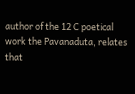author of the 12 C poetical work the Pavanaduta, relates that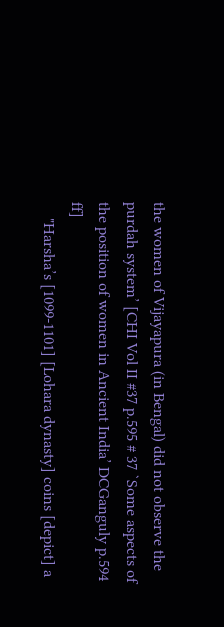the women of Vijayapura (in Bengal) did not observe the purdah system’ [CHI Vol II #37 p.595 # 37 `Some aspects of the position of women in Ancient India’ DCGanguly p.594 ff]
    "Harsha’s [1099-1101] [Lohara dynasty] coins [depict] a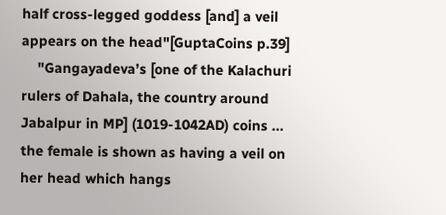half cross-legged goddess [and] a veil appears on the head"[GuptaCoins p.39]
    "Gangayadeva’s [one of the Kalachuri rulers of Dahala, the country around Jabalpur in MP] (1019-1042AD) coins ... the female is shown as having a veil on her head which hangs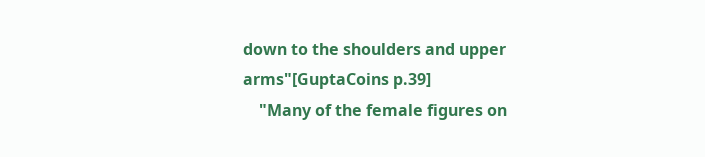down to the shoulders and upper arms"[GuptaCoins p.39]
    "Many of the female figures on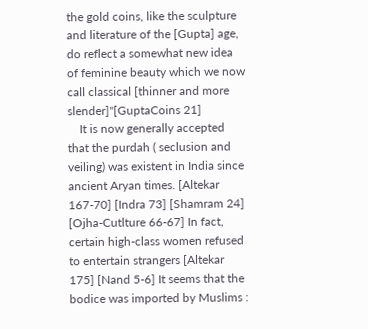the gold coins, like the sculpture and literature of the [Gupta] age, do reflect a somewhat new idea of feminine beauty which we now call classical [thinner and more slender]"[GuptaCoins 21]
    It is now generally accepted that the purdah ( seclusion and veiling) was existent in India since ancient Aryan times. [Altekar 167-70] [Indra 73] [Shamram 24] [Ojha-Cutlture 66-67] In fact, certain high-class women refused to entertain strangers [Altekar 175] [Nand 5-6] It seems that the bodice was imported by Muslims :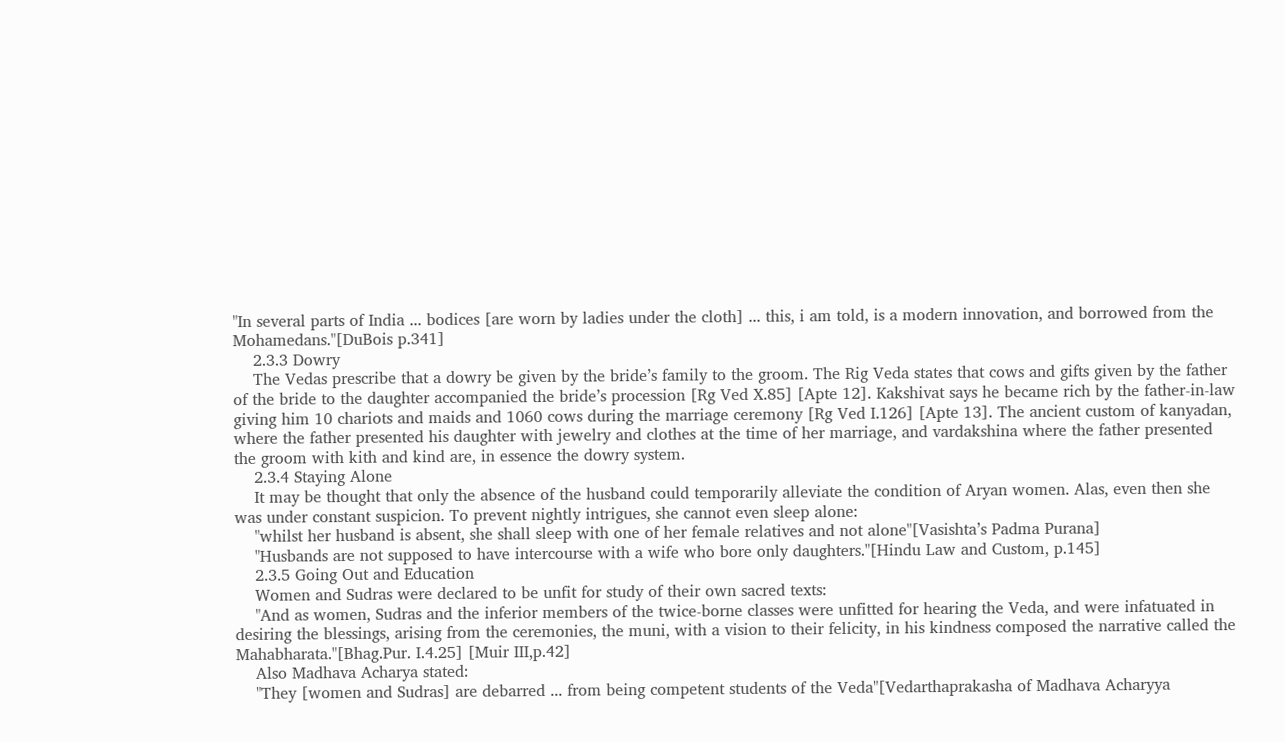"In several parts of India ... bodices [are worn by ladies under the cloth] ... this, i am told, is a modern innovation, and borrowed from the Mohamedans."[DuBois p.341]
    2.3.3 Dowry
    The Vedas prescribe that a dowry be given by the bride’s family to the groom. The Rig Veda states that cows and gifts given by the father of the bride to the daughter accompanied the bride’s procession [Rg Ved X.85] [Apte 12]. Kakshivat says he became rich by the father-in-law giving him 10 chariots and maids and 1060 cows during the marriage ceremony [Rg Ved I.126] [Apte 13]. The ancient custom of kanyadan, where the father presented his daughter with jewelry and clothes at the time of her marriage, and vardakshina where the father presented the groom with kith and kind are, in essence the dowry system.
    2.3.4 Staying Alone
    It may be thought that only the absence of the husband could temporarily alleviate the condition of Aryan women. Alas, even then she was under constant suspicion. To prevent nightly intrigues, she cannot even sleep alone:
    "whilst her husband is absent, she shall sleep with one of her female relatives and not alone"[Vasishta’s Padma Purana]
    "Husbands are not supposed to have intercourse with a wife who bore only daughters."[Hindu Law and Custom, p.145]
    2.3.5 Going Out and Education
    Women and Sudras were declared to be unfit for study of their own sacred texts:
    "And as women, Sudras and the inferior members of the twice-borne classes were unfitted for hearing the Veda, and were infatuated in desiring the blessings, arising from the ceremonies, the muni, with a vision to their felicity, in his kindness composed the narrative called the Mahabharata."[Bhag.Pur. I.4.25] [Muir III,p.42]
    Also Madhava Acharya stated:
    "They [women and Sudras] are debarred ... from being competent students of the Veda"[Vedarthaprakasha of Madhava Acharyya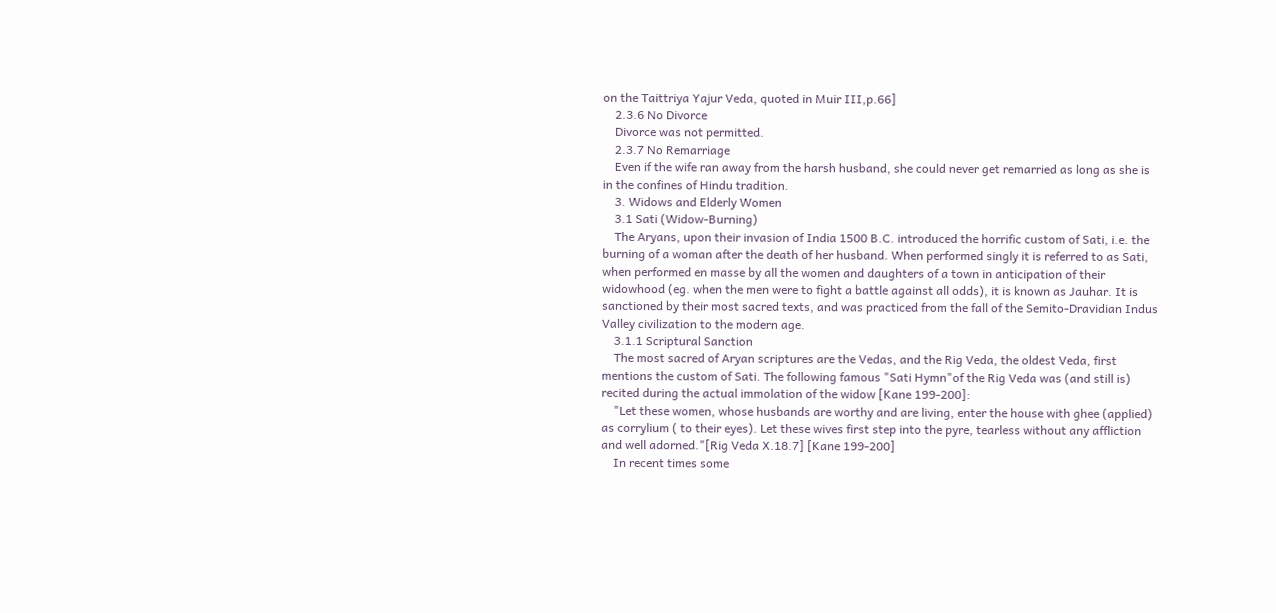on the Taittriya Yajur Veda, quoted in Muir III,p.66]
    2.3.6 No Divorce
    Divorce was not permitted.
    2.3.7 No Remarriage
    Even if the wife ran away from the harsh husband, she could never get remarried as long as she is in the confines of Hindu tradition.
    3. Widows and Elderly Women
    3.1 Sati (Widow-Burning)
    The Aryans, upon their invasion of India 1500 B.C. introduced the horrific custom of Sati, i.e. the burning of a woman after the death of her husband. When performed singly it is referred to as Sati, when performed en masse by all the women and daughters of a town in anticipation of their widowhood (eg. when the men were to fight a battle against all odds), it is known as Jauhar. It is sanctioned by their most sacred texts, and was practiced from the fall of the Semito-Dravidian Indus Valley civilization to the modern age.
    3.1.1 Scriptural Sanction
    The most sacred of Aryan scriptures are the Vedas, and the Rig Veda, the oldest Veda, first mentions the custom of Sati. The following famous "Sati Hymn"of the Rig Veda was (and still is) recited during the actual immolation of the widow [Kane 199-200]:
    "Let these women, whose husbands are worthy and are living, enter the house with ghee (applied) as corrylium ( to their eyes). Let these wives first step into the pyre, tearless without any affliction and well adorned."[Rig Veda X.18.7] [Kane 199-200]
    In recent times some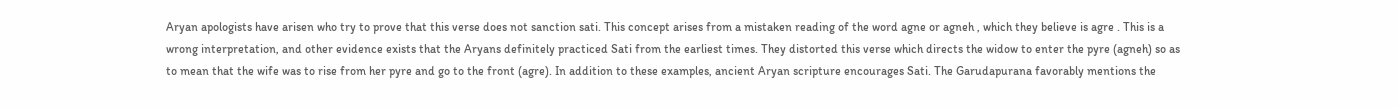Aryan apologists have arisen who try to prove that this verse does not sanction sati. This concept arises from a mistaken reading of the word agne or agneh , which they believe is agre . This is a wrong interpretation, and other evidence exists that the Aryans definitely practiced Sati from the earliest times. They distorted this verse which directs the widow to enter the pyre (agneh) so as to mean that the wife was to rise from her pyre and go to the front (agre). In addition to these examples, ancient Aryan scripture encourages Sati. The Garudapurana favorably mentions the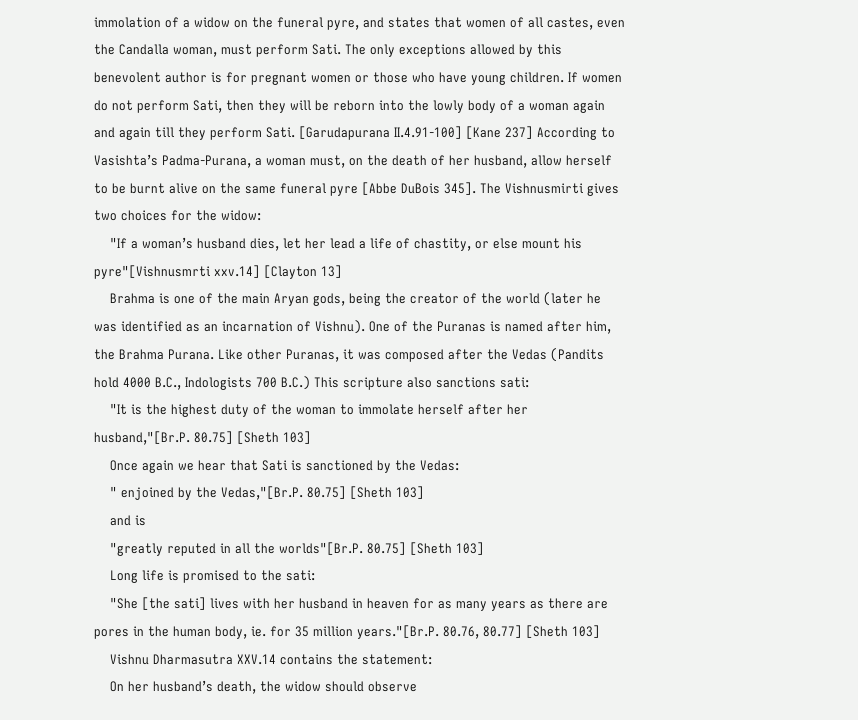immolation of a widow on the funeral pyre, and states that women of all castes, even the Candalla woman, must perform Sati. The only exceptions allowed by this benevolent author is for pregnant women or those who have young children. If women do not perform Sati, then they will be reborn into the lowly body of a woman again and again till they perform Sati. [Garudapurana II.4.91-100] [Kane 237] According to Vasishta’s Padma-Purana, a woman must, on the death of her husband, allow herself to be burnt alive on the same funeral pyre [Abbe DuBois 345]. The Vishnusmirti gives two choices for the widow:
    "If a woman’s husband dies, let her lead a life of chastity, or else mount his pyre"[Vishnusmrti xxv.14] [Clayton 13]
    Brahma is one of the main Aryan gods, being the creator of the world (later he was identified as an incarnation of Vishnu). One of the Puranas is named after him, the Brahma Purana. Like other Puranas, it was composed after the Vedas (Pandits hold 4000 B.C., Indologists 700 B.C.) This scripture also sanctions sati:
    "It is the highest duty of the woman to immolate herself after her husband,"[Br.P. 80.75] [Sheth 103]
    Once again we hear that Sati is sanctioned by the Vedas:
    " enjoined by the Vedas,"[Br.P. 80.75] [Sheth 103]
    and is
    "greatly reputed in all the worlds"[Br.P. 80.75] [Sheth 103]
    Long life is promised to the sati:
    "She [the sati] lives with her husband in heaven for as many years as there are pores in the human body, ie. for 35 million years."[Br.P. 80.76, 80.77] [Sheth 103]
    Vishnu Dharmasutra XXV.14 contains the statement:
    On her husband’s death, the widow should observe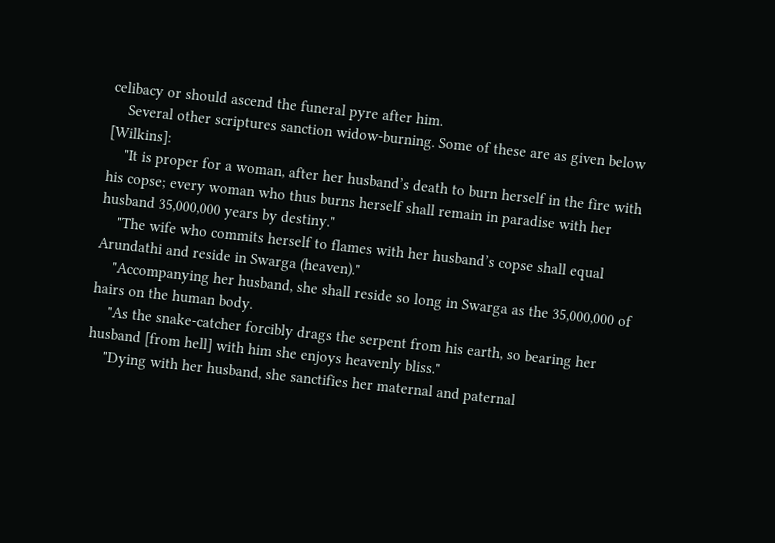celibacy or should ascend the funeral pyre after him.
    Several other scriptures sanction widow-burning. Some of these are as given below [Wilkins]:
    "It is proper for a woman, after her husband’s death to burn herself in the fire with his copse; every woman who thus burns herself shall remain in paradise with her husband 35,000,000 years by destiny."
    "The wife who commits herself to flames with her husband’s copse shall equal Arundathi and reside in Swarga (heaven)."
    "Accompanying her husband, she shall reside so long in Swarga as the 35,000,000 of hairs on the human body.
    "As the snake-catcher forcibly drags the serpent from his earth, so bearing her husband [from hell] with him she enjoys heavenly bliss."
    "Dying with her husband, she sanctifies her maternal and paternal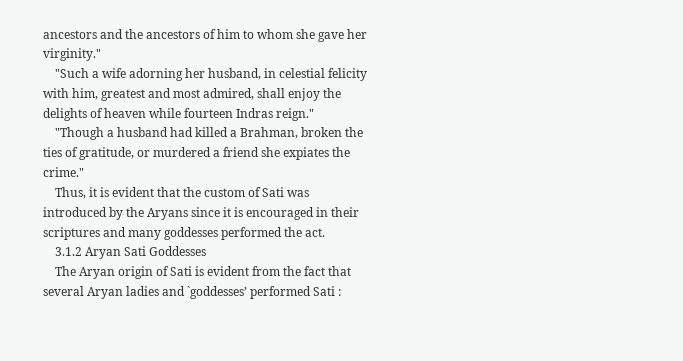ancestors and the ancestors of him to whom she gave her virginity."
    "Such a wife adorning her husband, in celestial felicity with him, greatest and most admired, shall enjoy the delights of heaven while fourteen Indras reign."
    "Though a husband had killed a Brahman, broken the ties of gratitude, or murdered a friend she expiates the crime."
    Thus, it is evident that the custom of Sati was introduced by the Aryans since it is encouraged in their scriptures and many goddesses performed the act.
    3.1.2 Aryan Sati Goddesses
    The Aryan origin of Sati is evident from the fact that several Aryan ladies and `goddesses’ performed Sati :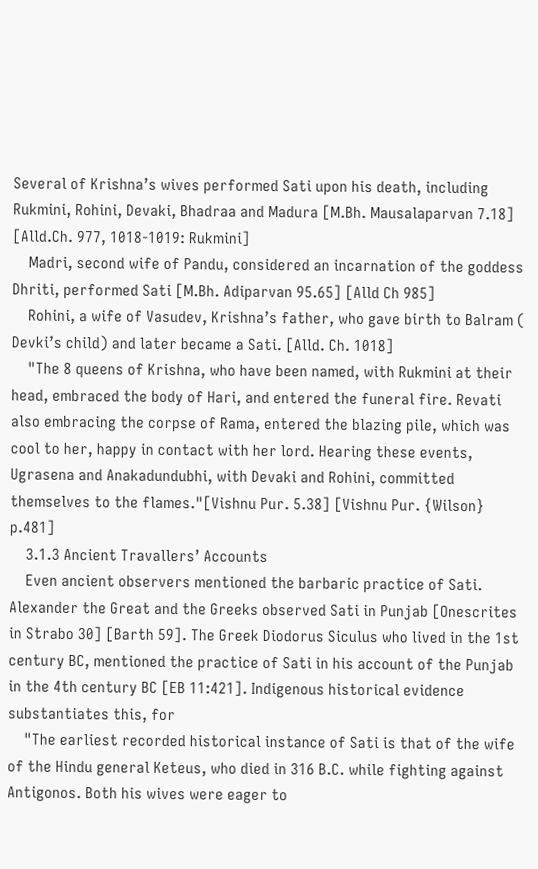Several of Krishna’s wives performed Sati upon his death, including Rukmini, Rohini, Devaki, Bhadraa and Madura [M.Bh. Mausalaparvan 7.18] [Alld.Ch. 977, 1018-1019: Rukmini]
    Madri, second wife of Pandu, considered an incarnation of the goddess Dhriti, performed Sati [M.Bh. Adiparvan 95.65] [Alld Ch 985]
    Rohini, a wife of Vasudev, Krishna’s father, who gave birth to Balram ( Devki’s child) and later became a Sati. [Alld. Ch. 1018]
    "The 8 queens of Krishna, who have been named, with Rukmini at their head, embraced the body of Hari, and entered the funeral fire. Revati also embracing the corpse of Rama, entered the blazing pile, which was cool to her, happy in contact with her lord. Hearing these events, Ugrasena and Anakadundubhi, with Devaki and Rohini, committed themselves to the flames."[Vishnu Pur. 5.38] [Vishnu Pur. {Wilson} p.481]
    3.1.3 Ancient Travallers’ Accounts
    Even ancient observers mentioned the barbaric practice of Sati. Alexander the Great and the Greeks observed Sati in Punjab [Onescrites in Strabo 30] [Barth 59]. The Greek Diodorus Siculus who lived in the 1st century BC, mentioned the practice of Sati in his account of the Punjab in the 4th century BC [EB 11:421]. Indigenous historical evidence substantiates this, for
    "The earliest recorded historical instance of Sati is that of the wife of the Hindu general Keteus, who died in 316 B.C. while fighting against Antigonos. Both his wives were eager to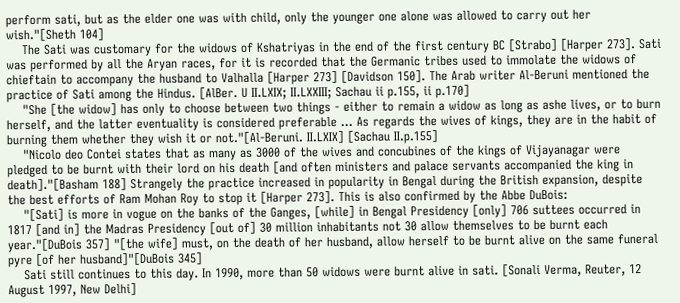perform sati, but as the elder one was with child, only the younger one alone was allowed to carry out her wish."[Sheth 104]
    The Sati was customary for the widows of Kshatriyas in the end of the first century BC [Strabo] [Harper 273]. Sati was performed by all the Aryan races, for it is recorded that the Germanic tribes used to immolate the widows of chieftain to accompany the husband to Valhalla [Harper 273] [Davidson 150]. The Arab writer Al-Beruni mentioned the practice of Sati among the Hindus. [AlBer. U II.LXIX; II.LXXIII; Sachau ii p.155, ii p.170]
    "She [the widow] has only to choose between two things - either to remain a widow as long as ashe lives, or to burn herself, and the latter eventuality is considered preferable ... As regards the wives of kings, they are in the habit of burning them whether they wish it or not."[Al-Beruni. II.LXIX] [Sachau II.p.155]
    "Nicolo deo Contei states that as many as 3000 of the wives and concubines of the kings of Vijayanagar were pledged to be burnt with their lord on his death [and often ministers and palace servants accompanied the king in death]."[Basham 188] Strangely the practice increased in popularity in Bengal during the British expansion, despite the best efforts of Ram Mohan Roy to stop it [Harper 273]. This is also confirmed by the Abbe DuBois:
    "[Sati] is more in vogue on the banks of the Ganges, [while] in Bengal Presidency [only] 706 suttees occurred in 1817 [and in] the Madras Presidency [out of] 30 million inhabitants not 30 allow themselves to be burnt each year."[DuBois 357] "[the wife] must, on the death of her husband, allow herself to be burnt alive on the same funeral pyre [of her husband]"[DuBois 345]
    Sati still continues to this day. In 1990, more than 50 widows were burnt alive in sati. [Sonali Verma, Reuter, 12 August 1997, New Delhi]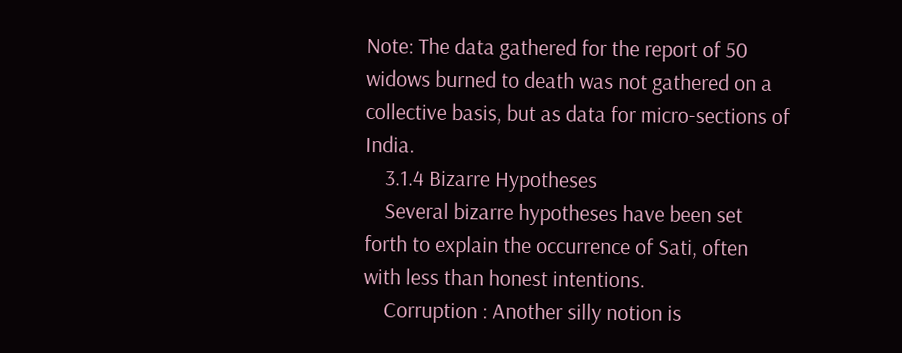Note: The data gathered for the report of 50 widows burned to death was not gathered on a collective basis, but as data for micro-sections of India.
    3.1.4 Bizarre Hypotheses
    Several bizarre hypotheses have been set forth to explain the occurrence of Sati, often with less than honest intentions.
    Corruption : Another silly notion is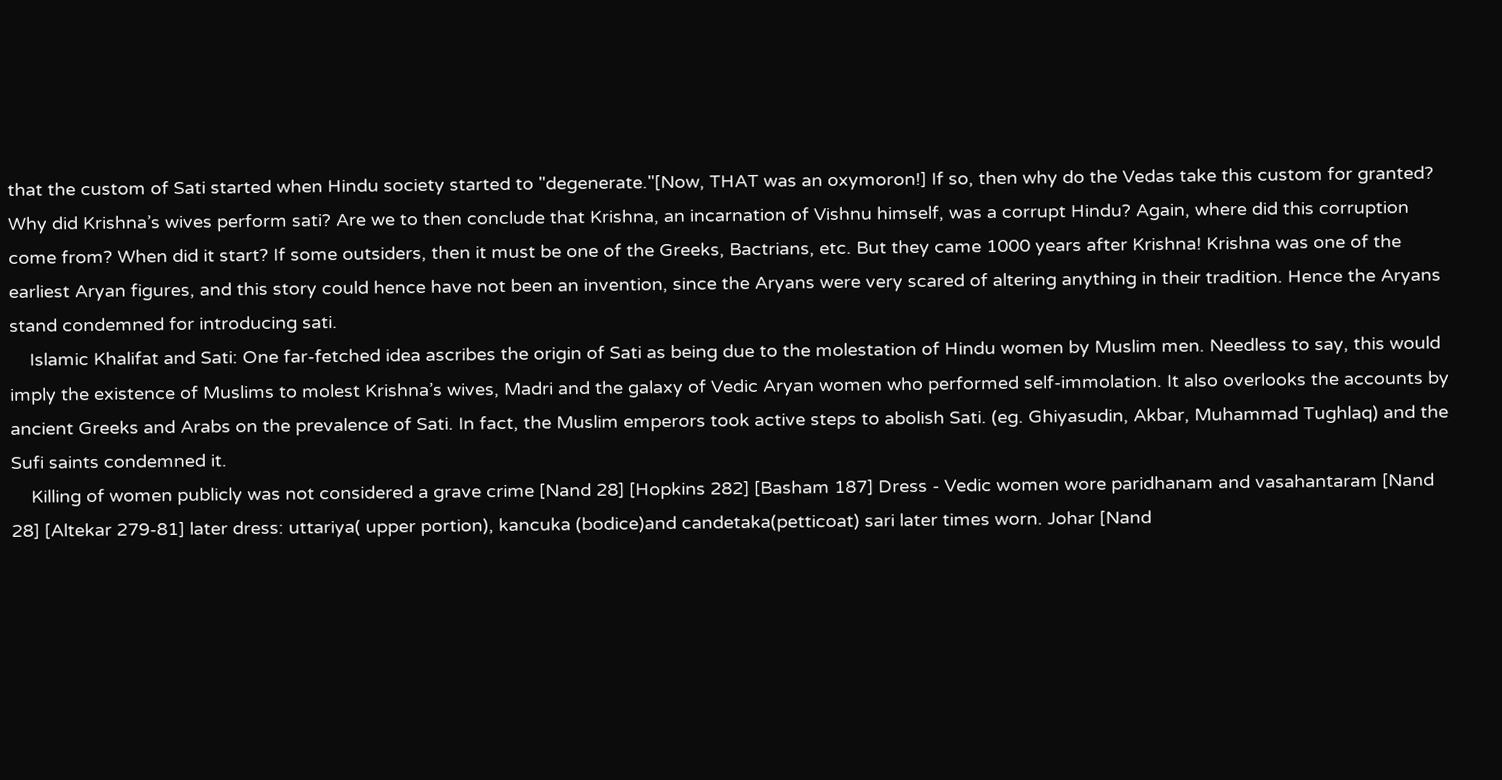that the custom of Sati started when Hindu society started to "degenerate."[Now, THAT was an oxymoron!] If so, then why do the Vedas take this custom for granted? Why did Krishna’s wives perform sati? Are we to then conclude that Krishna, an incarnation of Vishnu himself, was a corrupt Hindu? Again, where did this corruption come from? When did it start? If some outsiders, then it must be one of the Greeks, Bactrians, etc. But they came 1000 years after Krishna! Krishna was one of the earliest Aryan figures, and this story could hence have not been an invention, since the Aryans were very scared of altering anything in their tradition. Hence the Aryans stand condemned for introducing sati.
    Islamic Khalifat and Sati: One far-fetched idea ascribes the origin of Sati as being due to the molestation of Hindu women by Muslim men. Needless to say, this would imply the existence of Muslims to molest Krishna’s wives, Madri and the galaxy of Vedic Aryan women who performed self-immolation. It also overlooks the accounts by ancient Greeks and Arabs on the prevalence of Sati. In fact, the Muslim emperors took active steps to abolish Sati. (eg. Ghiyasudin, Akbar, Muhammad Tughlaq) and the Sufi saints condemned it.
    Killing of women publicly was not considered a grave crime [Nand 28] [Hopkins 282] [Basham 187] Dress - Vedic women wore paridhanam and vasahantaram [Nand 28] [Altekar 279-81] later dress: uttariya( upper portion), kancuka (bodice)and candetaka(petticoat) sari later times worn. Johar [Nand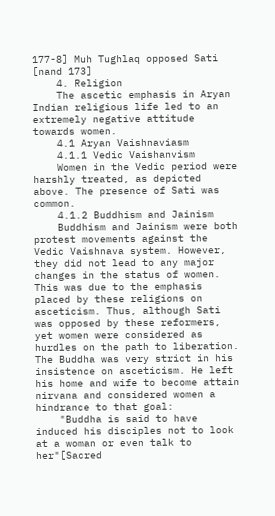177-8] Muh Tughlaq opposed Sati [nand 173]
    4. Religion
    The ascetic emphasis in Aryan Indian religious life led to an extremely negative attitude towards women.
    4.1 Aryan Vaishnaviasm
    4.1.1 Vedic Vaishanvism
    Women in the Vedic period were harshly treated, as depicted above. The presence of Sati was common.
    4.1.2 Buddhism and Jainism
    Buddhism and Jainism were both protest movements against the Vedic Vaishnava system. However, they did not lead to any major changes in the status of women. This was due to the emphasis placed by these religions on asceticism. Thus, although Sati was opposed by these reformers, yet women were considered as hurdles on the path to liberation. The Buddha was very strict in his insistence on asceticism. He left his home and wife to become attain nirvana and considered women a hindrance to that goal:
    "Buddha is said to have induced his disciples not to look at a woman or even talk to her"[Sacred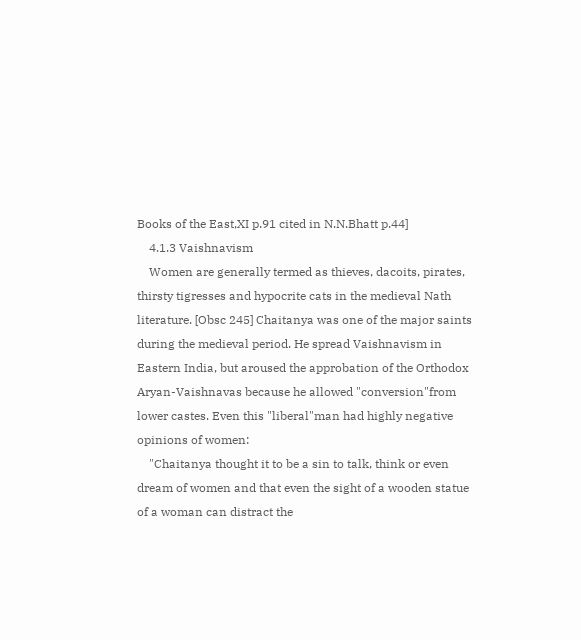Books of the East,XI p.91 cited in N.N.Bhatt p.44]
    4.1.3 Vaishnavism
    Women are generally termed as thieves, dacoits, pirates, thirsty tigresses and hypocrite cats in the medieval Nath literature. [Obsc 245] Chaitanya was one of the major saints during the medieval period. He spread Vaishnavism in Eastern India, but aroused the approbation of the Orthodox Aryan-Vaishnavas because he allowed "conversion"from lower castes. Even this "liberal"man had highly negative opinions of women:
    "Chaitanya thought it to be a sin to talk, think or even dream of women and that even the sight of a wooden statue of a woman can distract the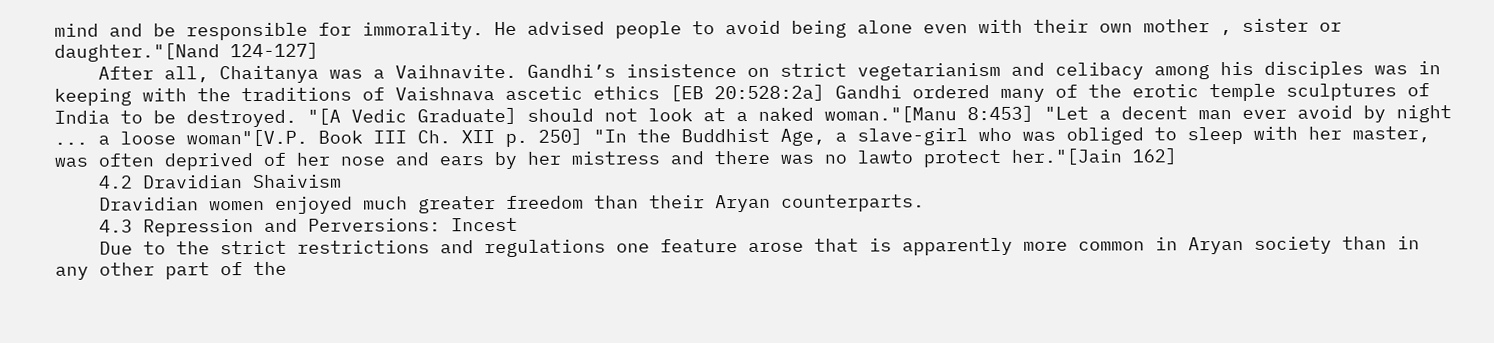mind and be responsible for immorality. He advised people to avoid being alone even with their own mother , sister or daughter."[Nand 124-127]
    After all, Chaitanya was a Vaihnavite. Gandhi’s insistence on strict vegetarianism and celibacy among his disciples was in keeping with the traditions of Vaishnava ascetic ethics [EB 20:528:2a] Gandhi ordered many of the erotic temple sculptures of India to be destroyed. "[A Vedic Graduate] should not look at a naked woman."[Manu 8:453] "Let a decent man ever avoid by night ... a loose woman"[V.P. Book III Ch. XII p. 250] "In the Buddhist Age, a slave-girl who was obliged to sleep with her master, was often deprived of her nose and ears by her mistress and there was no lawto protect her."[Jain 162]
    4.2 Dravidian Shaivism
    Dravidian women enjoyed much greater freedom than their Aryan counterparts.
    4.3 Repression and Perversions: Incest
    Due to the strict restrictions and regulations one feature arose that is apparently more common in Aryan society than in any other part of the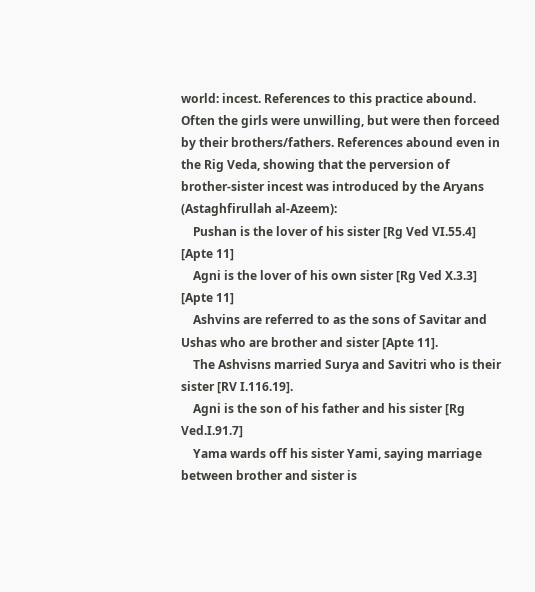world: incest. References to this practice abound. Often the girls were unwilling, but were then forceed by their brothers/fathers. References abound even in the Rig Veda, showing that the perversion of brother-sister incest was introduced by the Aryans (Astaghfirullah al-Azeem):
    Pushan is the lover of his sister [Rg Ved VI.55.4] [Apte 11]
    Agni is the lover of his own sister [Rg Ved X.3.3] [Apte 11]
    Ashvins are referred to as the sons of Savitar and Ushas who are brother and sister [Apte 11].
    The Ashvisns married Surya and Savitri who is their sister [RV I.116.19].
    Agni is the son of his father and his sister [Rg Ved.I.91.7]
    Yama wards off his sister Yami, saying marriage between brother and sister is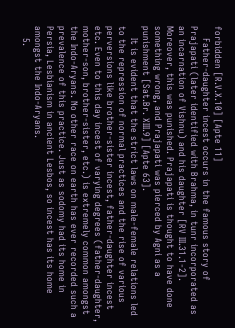forbidden [R.V.X.10] [Apte 11]
    Father-daughter incest occurs in the famous story of Prajapati (later identified with Brahma, in tunr incorporated as an incarnation of Vishnu) and his daughter [RV III.31.1-2]. Moreover, this was punished. Prajapati is thought to have done something wrong, and Prajapati was pierced by Agni as a punishment [Sat.Br. XIII.9] [Apte 63].
    It is evident that the strict laws on male-female relations led to the repression of normal practices and the rise of various perversions like brother-sister incest, father-daughter incest etc. Even to this day incest of varying degrees (father-daughter, mother-son, brother-sister, etc.) is extremely common amongst the Indo-Aryans. No other race on earth has ever recorded such a prevalence of this practice. Just as sodomy had its home in Persia, Lesbianism in ancient Lesbos, so incest has its home amongst the Indo-Aryans.
    5.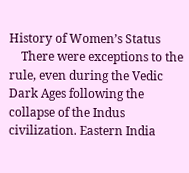History of Women’s Status
    There were exceptions to the rule, even during the Vedic Dark Ages following the collapse of the Indus civilization. Eastern India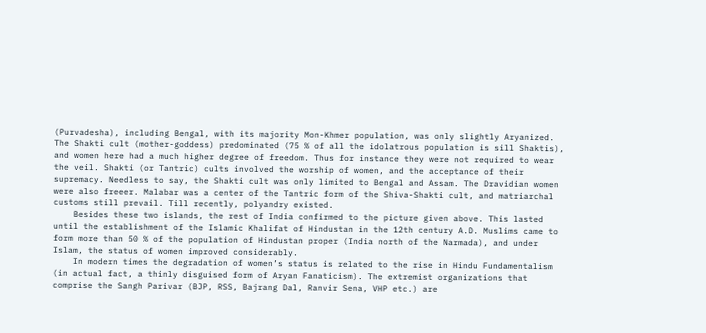(Purvadesha), including Bengal, with its majority Mon-Khmer population, was only slightly Aryanized. The Shakti cult (mother-goddess) predominated (75 % of all the idolatrous population is sill Shaktis), and women here had a much higher degree of freedom. Thus for instance they were not required to wear the veil. Shakti (or Tantric) cults involved the worship of women, and the acceptance of their supremacy. Needless to say, the Shakti cult was only limited to Bengal and Assam. The Dravidian women were also freeer. Malabar was a center of the Tantric form of the Shiva-Shakti cult, and matriarchal customs still prevail. Till recently, polyandry existed.
    Besides these two islands, the rest of India confirmed to the picture given above. This lasted until the establishment of the Islamic Khalifat of Hindustan in the 12th century A.D. Muslims came to form more than 50 % of the population of Hindustan proper (India north of the Narmada), and under Islam, the status of women improved considerably.
    In modern times the degradation of women’s status is related to the rise in Hindu Fundamentalism (in actual fact, a thinly disguised form of Aryan Fanaticism). The extremist organizations that comprise the Sangh Parivar (BJP, RSS, Bajrang Dal, Ranvir Sena, VHP etc.) are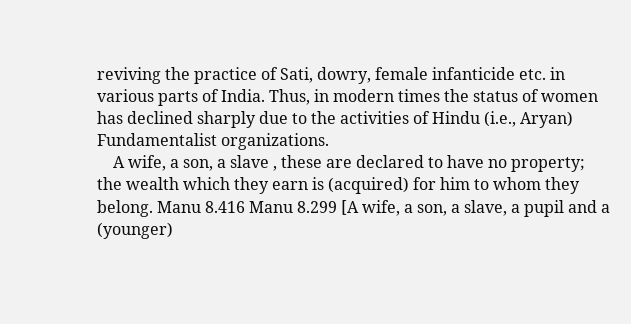reviving the practice of Sati, dowry, female infanticide etc. in various parts of India. Thus, in modern times the status of women has declined sharply due to the activities of Hindu (i.e., Aryan) Fundamentalist organizations.
    A wife, a son, a slave , these are declared to have no property; the wealth which they earn is (acquired) for him to whom they belong. Manu 8.416 Manu 8.299 [A wife, a son, a slave, a pupil and a (younger)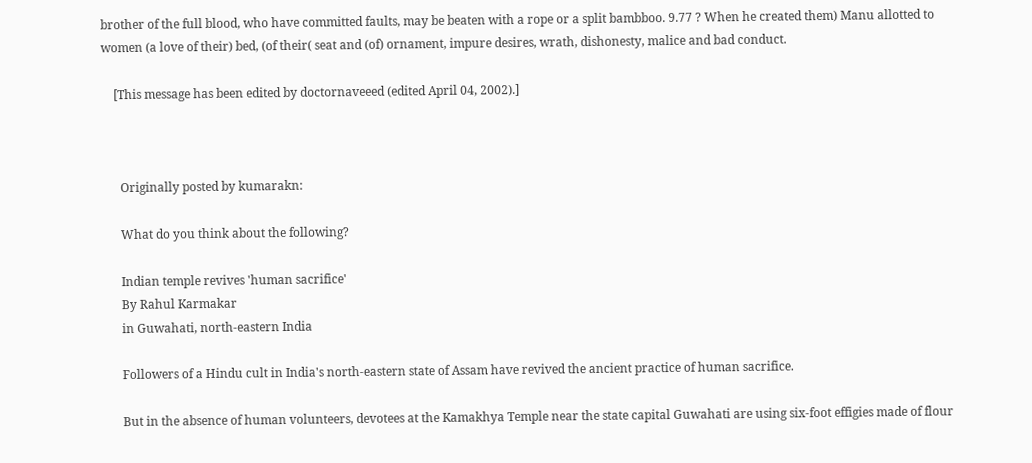brother of the full blood, who have committed faults, may be beaten with a rope or a split bambboo. 9.77 ? When he created them) Manu allotted to women (a love of their) bed, (of their( seat and (of) ornament, impure desires, wrath, dishonesty, malice and bad conduct.

    [This message has been edited by doctornaveeed (edited April 04, 2002).]



      Originally posted by kumarakn:

      What do you think about the following?

      Indian temple revives 'human sacrifice'
      By Rahul Karmakar
      in Guwahati, north-eastern India

      Followers of a Hindu cult in India's north-eastern state of Assam have revived the ancient practice of human sacrifice.

      But in the absence of human volunteers, devotees at the Kamakhya Temple near the state capital Guwahati are using six-foot effigies made of flour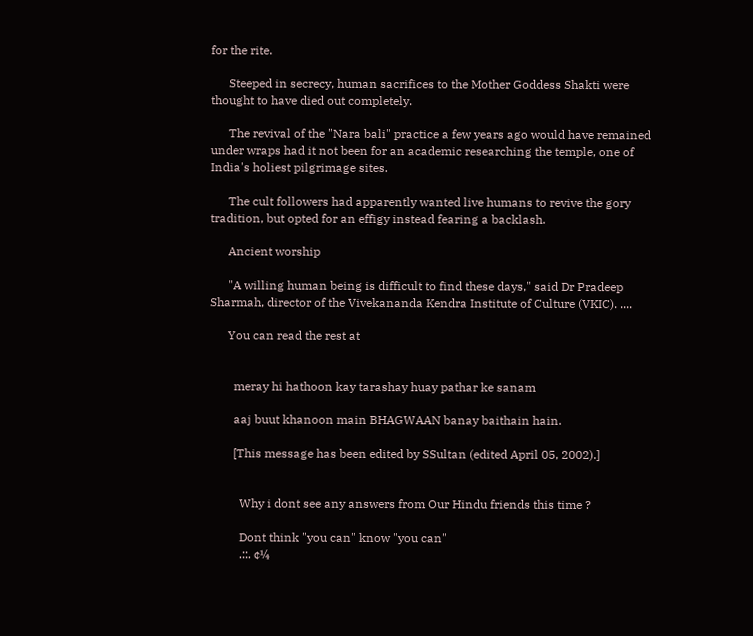for the rite.

      Steeped in secrecy, human sacrifices to the Mother Goddess Shakti were thought to have died out completely.

      The revival of the "Nara bali" practice a few years ago would have remained under wraps had it not been for an academic researching the temple, one of India's holiest pilgrimage sites.

      The cult followers had apparently wanted live humans to revive the gory tradition, but opted for an effigy instead fearing a backlash.

      Ancient worship

      "A willing human being is difficult to find these days," said Dr Pradeep Sharmah, director of the Vivekananda Kendra Institute of Culture (VKIC). ....

      You can read the rest at


        meray hi hathoon kay tarashay huay pathar ke sanam

        aaj buut khanoon main BHAGWAAN banay baithain hain.

        [This message has been edited by SSultan (edited April 05, 2002).]


          Why i dont see any answers from Our Hindu friends this time ?

          Dont think "you can" know "you can"
          .::. ¢¼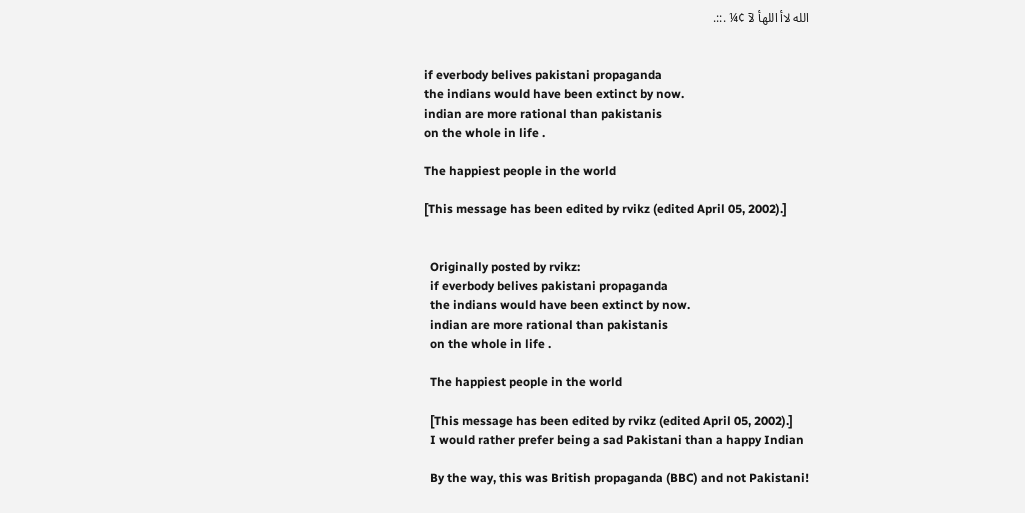الله لاأ اللهأ لآ ¢¼ .::.


            if everbody belives pakistani propaganda
            the indians would have been extinct by now.
            indian are more rational than pakistanis
            on the whole in life .

            The happiest people in the world

            [This message has been edited by rvikz (edited April 05, 2002).]


              Originally posted by rvikz:
              if everbody belives pakistani propaganda
              the indians would have been extinct by now.
              indian are more rational than pakistanis
              on the whole in life .

              The happiest people in the world

              [This message has been edited by rvikz (edited April 05, 2002).]
              I would rather prefer being a sad Pakistani than a happy Indian

              By the way, this was British propaganda (BBC) and not Pakistani!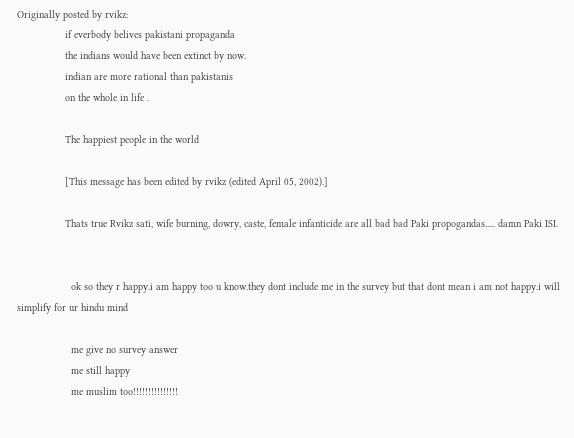Originally posted by rvikz:
                if everbody belives pakistani propaganda
                the indians would have been extinct by now.
                indian are more rational than pakistanis
                on the whole in life .

                The happiest people in the world

                [This message has been edited by rvikz (edited April 05, 2002).]

                Thats true Rvikz sati, wife burning, dowry, caste, female infanticide are all bad bad Paki propogandas..... damn Paki ISI.


                  ok so they r happy.i am happy too u know.they dont include me in the survey but that dont mean i am not happy.i will simplify for ur hindu mind

                  me give no survey answer
                  me still happy
                  me muslim too!!!!!!!!!!!!!!!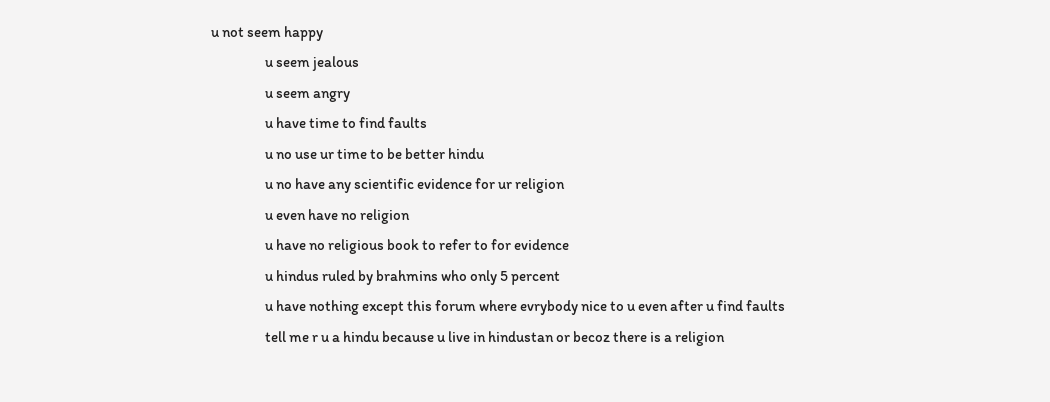u not seem happy
                  u seem jealous
                  u seem angry
                  u have time to find faults
                  u no use ur time to be better hindu
                  u no have any scientific evidence for ur religion
                  u even have no religion
                  u have no religious book to refer to for evidence
                  u hindus ruled by brahmins who only 5 percent
                  u have nothing except this forum where evrybody nice to u even after u find faults
                  tell me r u a hindu because u live in hindustan or becoz there is a religion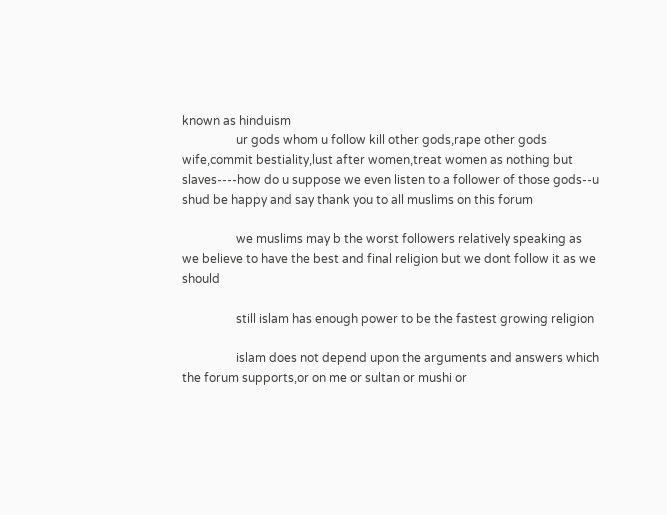known as hinduism
                  ur gods whom u follow kill other gods,rape other gods wife,commit bestiality,lust after women,treat women as nothing but slaves----how do u suppose we even listen to a follower of those gods--u shud be happy and say thank you to all muslims on this forum

                  we muslims may b the worst followers relatively speaking as we believe to have the best and final religion but we dont follow it as we should

                  still islam has enough power to be the fastest growing religion

                  islam does not depend upon the arguments and answers which the forum supports,or on me or sultan or mushi or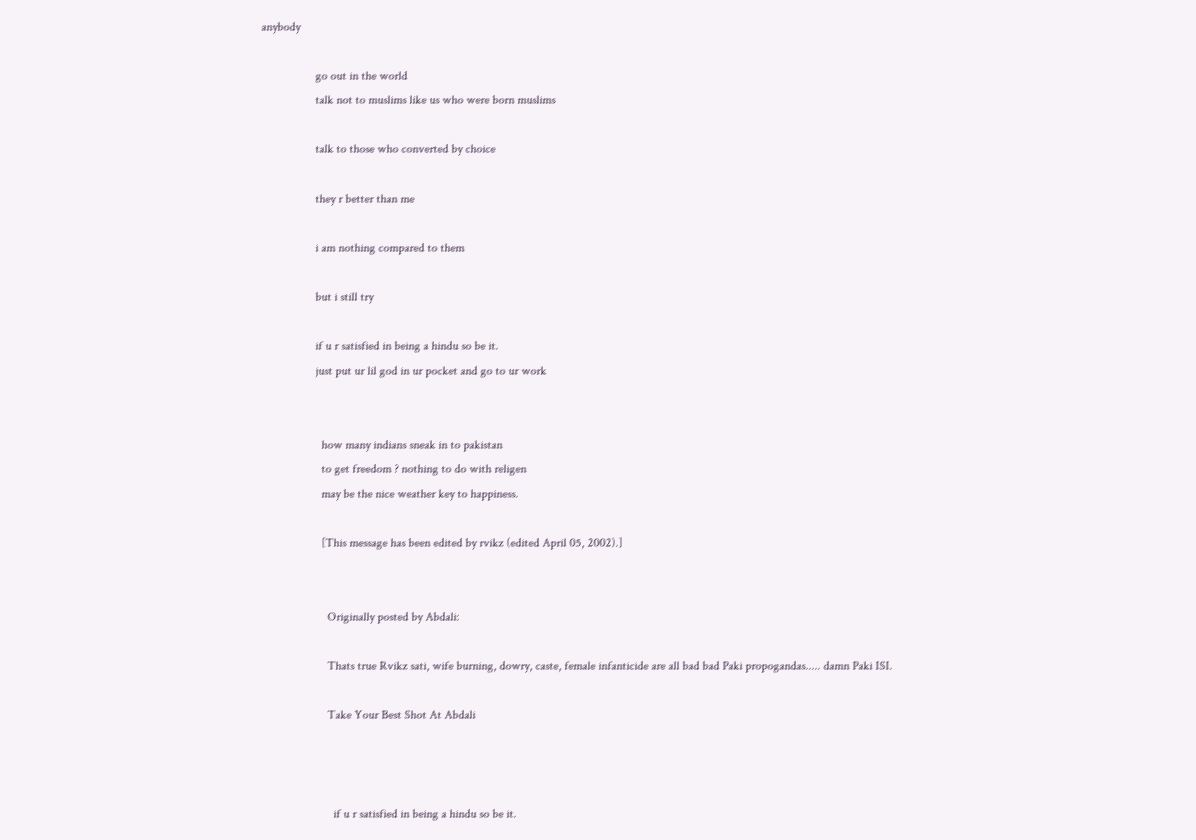anybody

                  go out in the world
                  talk not to muslims like us who were born muslims

                  talk to those who converted by choice

                  they r better than me

                  i am nothing compared to them

                  but i still try

                  if u r satisfied in being a hindu so be it.
                  just put ur lil god in ur pocket and go to ur work


                    how many indians sneak in to pakistan
                    to get freedom ? nothing to do with religen
                    may be the nice weather key to happiness.

                    [This message has been edited by rvikz (edited April 05, 2002).]


                      Originally posted by Abdali:

                      Thats true Rvikz sati, wife burning, dowry, caste, female infanticide are all bad bad Paki propogandas..... damn Paki ISI.

                      Take Your Best Shot At Abdali



                        if u r satisfied in being a hindu so be it.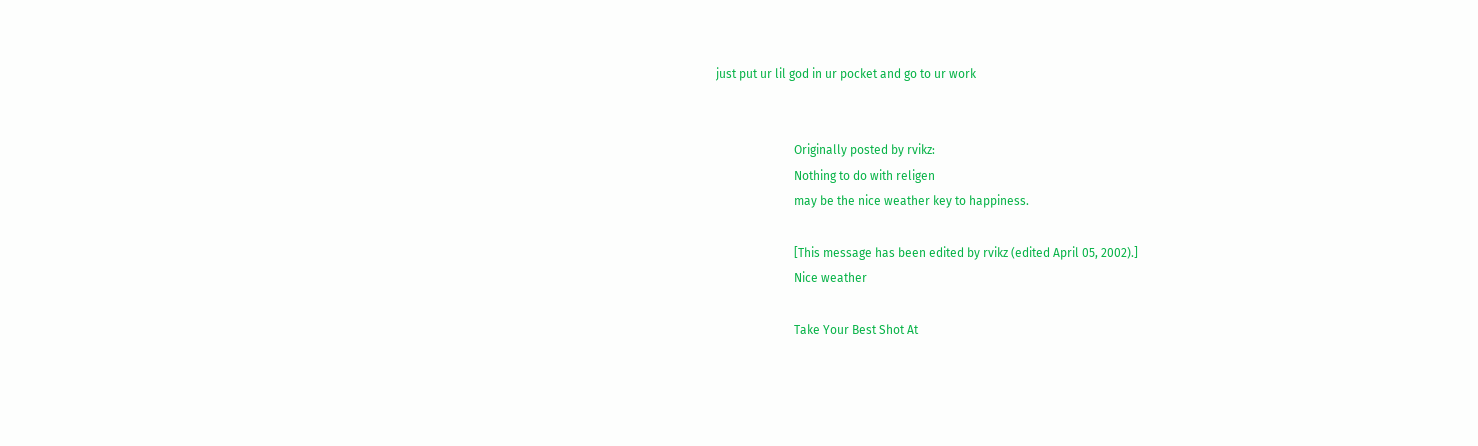just put ur lil god in ur pocket and go to ur work


                          Originally posted by rvikz:
                          Nothing to do with religen
                          may be the nice weather key to happiness.

                          [This message has been edited by rvikz (edited April 05, 2002).]
                          Nice weather

                          Take Your Best Shot At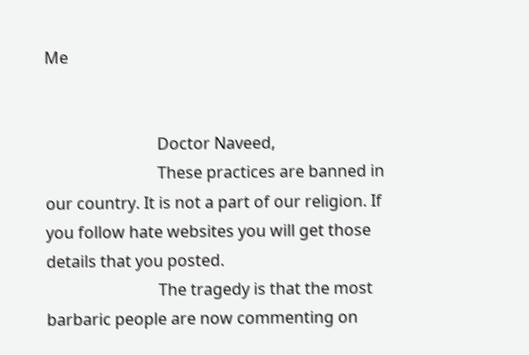Me


                            Doctor Naveed,
                            These practices are banned in our country. It is not a part of our religion. If you follow hate websites you will get those details that you posted.
                            The tragedy is that the most barbaric people are now commenting on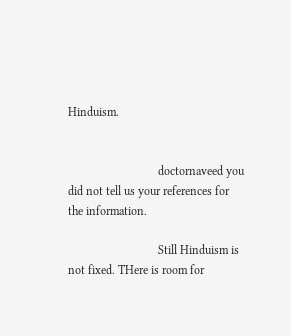Hinduism.


                              doctornaveed you did not tell us your references for the information.

                              Still Hinduism is not fixed. THere is room for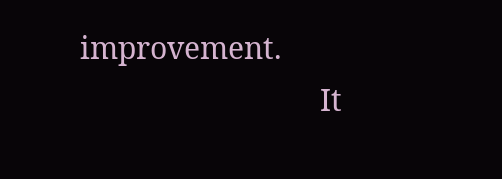improvement.
                              It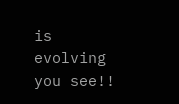is evolving you see!!